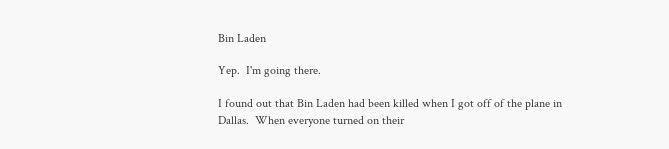Bin Laden

Yep.  I'm going there.

I found out that Bin Laden had been killed when I got off of the plane in Dallas.  When everyone turned on their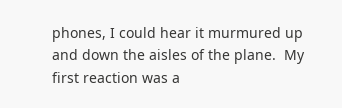phones, I could hear it murmured up and down the aisles of the plane.  My first reaction was a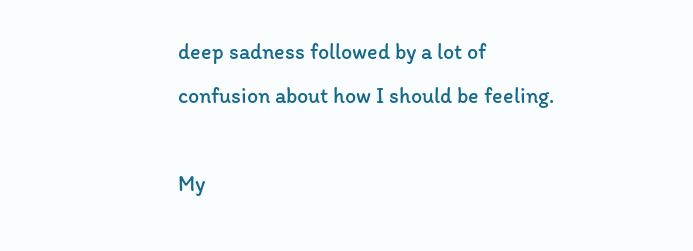deep sadness followed by a lot of confusion about how I should be feeling.

My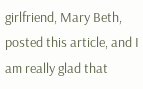girlfriend, Mary Beth, posted this article, and I am really glad that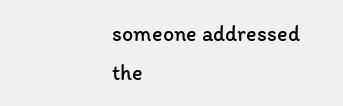someone addressed the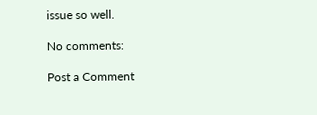issue so well.

No comments:

Post a Comment